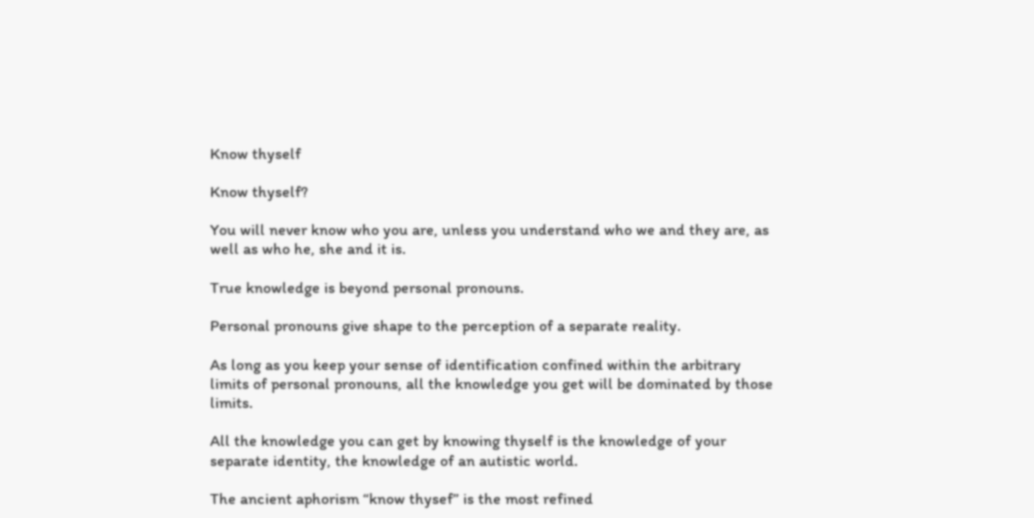Know thyself

Know thyself?

You will never know who you are, unless you understand who we and they are, as well as who he, she and it is.

True knowledge is beyond personal pronouns.

Personal pronouns give shape to the perception of a separate reality.

As long as you keep your sense of identification confined within the arbitrary limits of personal pronouns, all the knowledge you get will be dominated by those limits.

All the knowledge you can get by knowing thyself is the knowledge of your separate identity, the knowledge of an autistic world.

The ancient aphorism “know thysef” is the most refined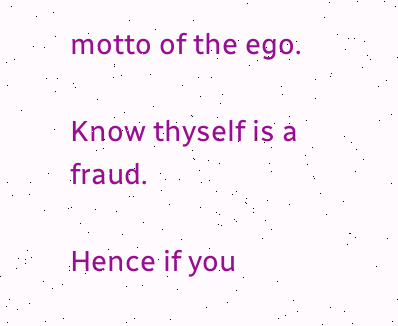motto of the ego.

Know thyself is a fraud.

Hence if you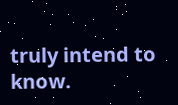truly intend to know.